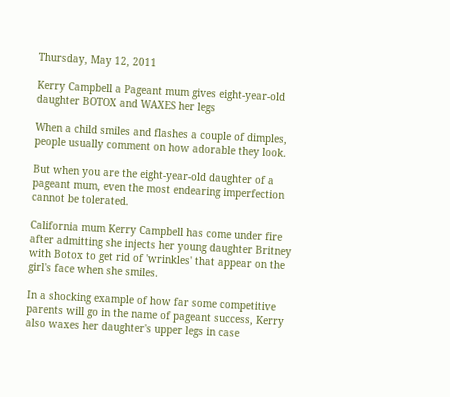Thursday, May 12, 2011

Kerry Campbell a Pageant mum gives eight-year-old daughter BOTOX and WAXES her legs

When a child smiles and flashes a couple of dimples, people usually comment on how adorable they look.

But when you are the eight-year-old daughter of a pageant mum, even the most endearing imperfection cannot be tolerated.

California mum Kerry Campbell has come under fire after admitting she injects her young daughter Britney with Botox to get rid of 'wrinkles' that appear on the girl's face when she smiles.

In a shocking example of how far some competitive parents will go in the name of pageant success, Kerry also waxes her daughter's upper legs in case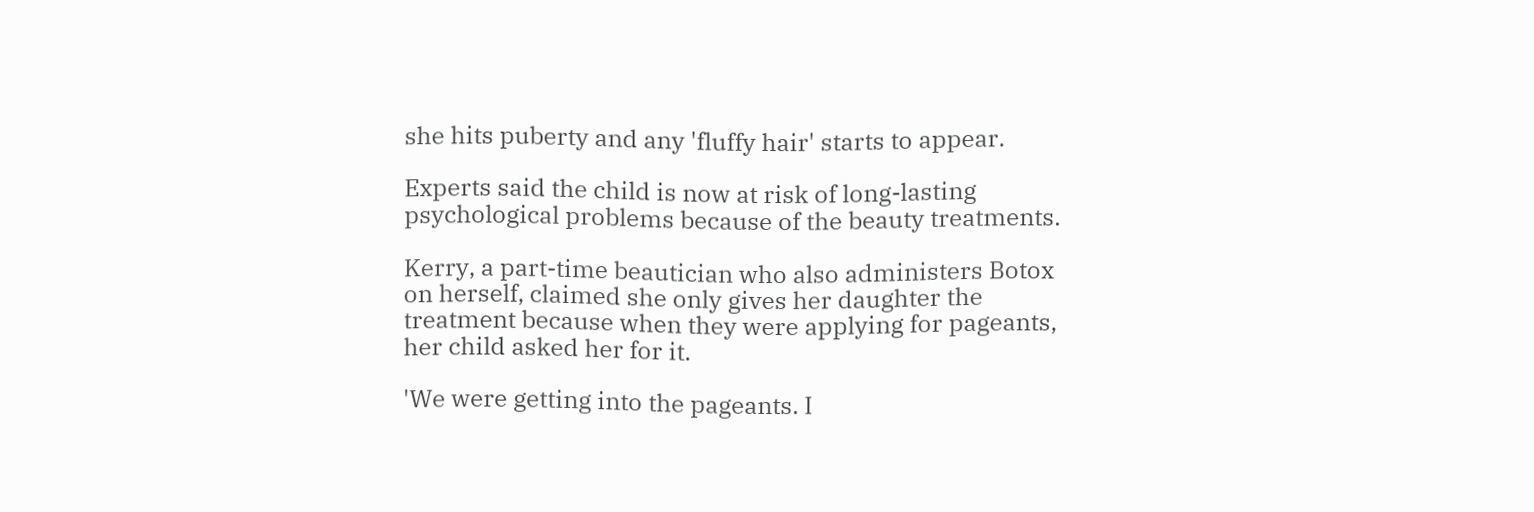she hits puberty and any 'fluffy hair' starts to appear.

Experts said the child is now at risk of long-lasting psychological problems because of the beauty treatments.

Kerry, a part-time beautician who also administers Botox on herself, claimed she only gives her daughter the treatment because when they were applying for pageants, her child asked her for it.

'We were getting into the pageants. I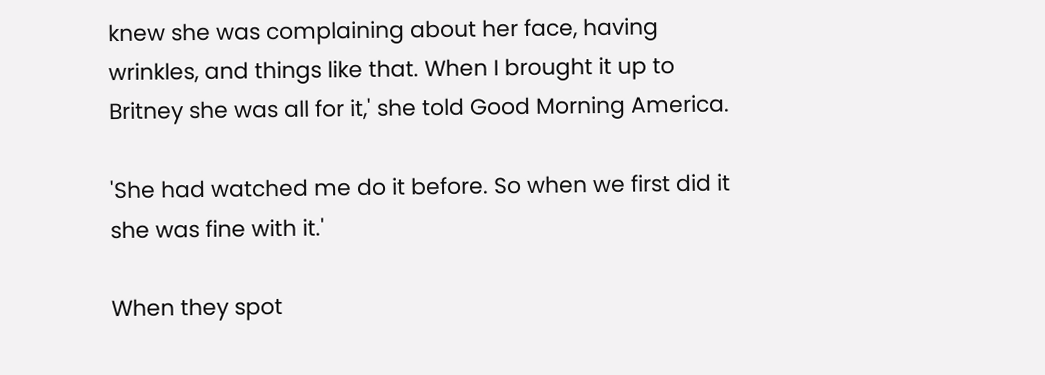knew she was complaining about her face, having wrinkles, and things like that. When I brought it up to Britney she was all for it,' she told Good Morning America.

'She had watched me do it before. So when we first did it she was fine with it.'

When they spot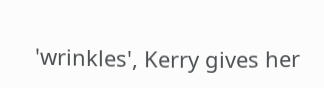'wrinkles', Kerry gives her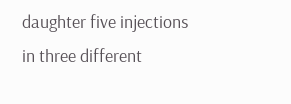daughter five injections in three different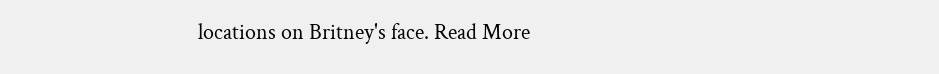locations on Britney's face. Read More